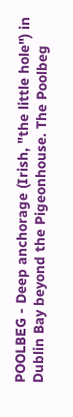POOLBEG - Deep anchorage (Irish, "the little hole") in Dublin Bay beyond the Pigeonhouse. The Poolbeg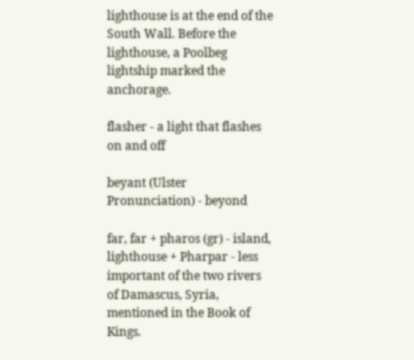lighthouse is at the end of the South Wall. Before the lighthouse, a Poolbeg lightship marked the anchorage.

flasher - a light that flashes on and off

beyant (Ulster Pronunciation) - beyond

far, far + pharos (gr) - island, lighthouse + Pharpar - less important of the two rivers of Damascus, Syria, mentioned in the Book of Kings.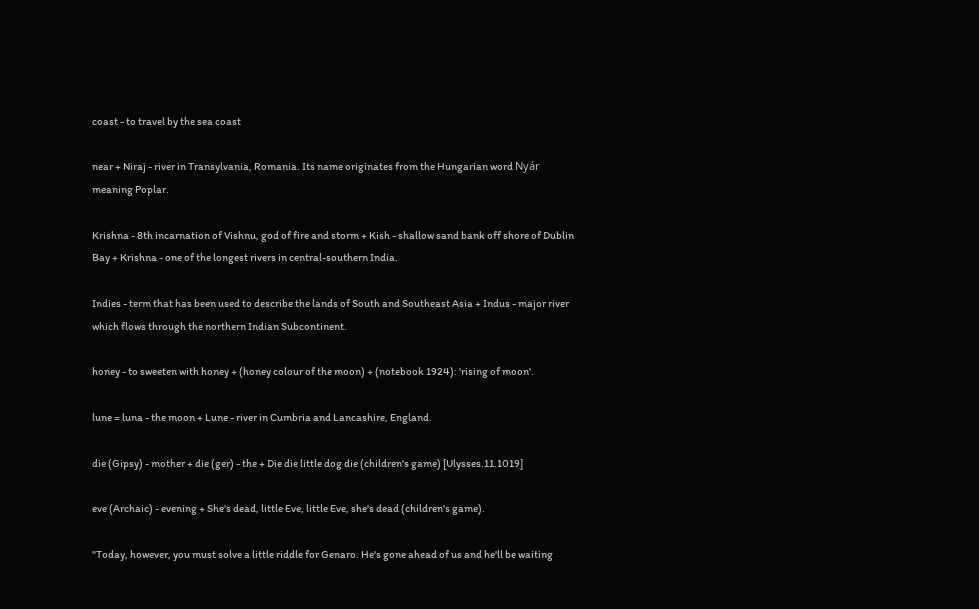coast - to travel by the sea coast

near + Niraj - river in Transylvania, Romania. Its name originates from the Hungarian word Nyár meaning Poplar.

Krishna - 8th incarnation of Vishnu, god of fire and storm + Kish - shallow sand bank off shore of Dublin Bay + Krishna - one of the longest rivers in central-southern India.

Indies - term that has been used to describe the lands of South and Southeast Asia + Indus - major river which flows through the northern Indian Subcontinent.

honey - to sweeten with honey + (honey colour of the moon) + (notebook 1924): 'rising of moon'.

lune = luna - the moon + Lune - river in Cumbria and Lancashire, England.

die (Gipsy) - mother + die (ger) - the + Die die little dog die (children's game) [Ulysses.11.1019]

eve (Archaic) - evening + She's dead, little Eve, little Eve, she's dead (children's game).

"Today, however, you must solve a little riddle for Genaro. He's gone ahead of us and he'll be waiting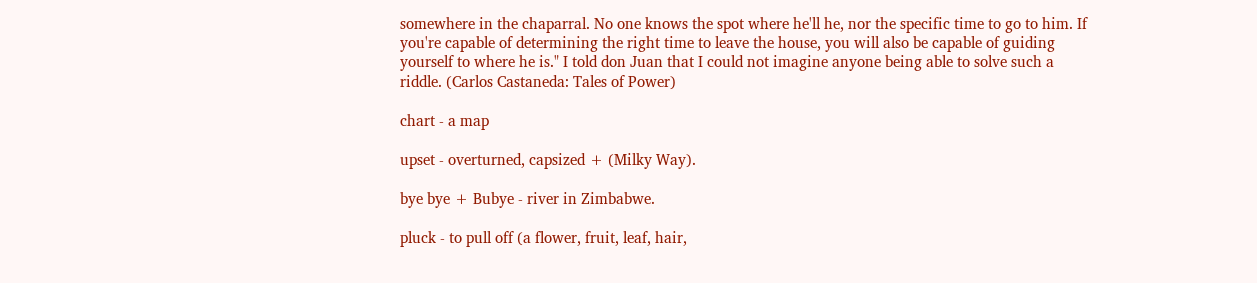somewhere in the chaparral. No one knows the spot where he'll he, nor the specific time to go to him. If you're capable of determining the right time to leave the house, you will also be capable of guiding yourself to where he is." I told don Juan that I could not imagine anyone being able to solve such a riddle. (Carlos Castaneda: Tales of Power)

chart - a map

upset - overturned, capsized + (Milky Way).

bye bye + Bubye - river in Zimbabwe.

pluck - to pull off (a flower, fruit, leaf, hair,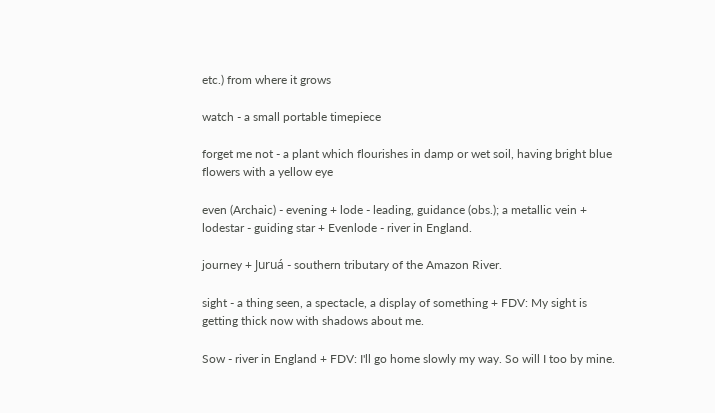etc.) from where it grows

watch - a small portable timepiece

forget me not - a plant which flourishes in damp or wet soil, having bright blue flowers with a yellow eye

even (Archaic) - evening + lode - leading, guidance (obs.); a metallic vein + lodestar - guiding star + Evenlode - river in England.

journey + Juruá - southern tributary of the Amazon River.

sight - a thing seen, a spectacle, a display of something + FDV: My sight is getting thick now with shadows about me.

Sow - river in England + FDV: I'll go home slowly my way. So will I too by mine.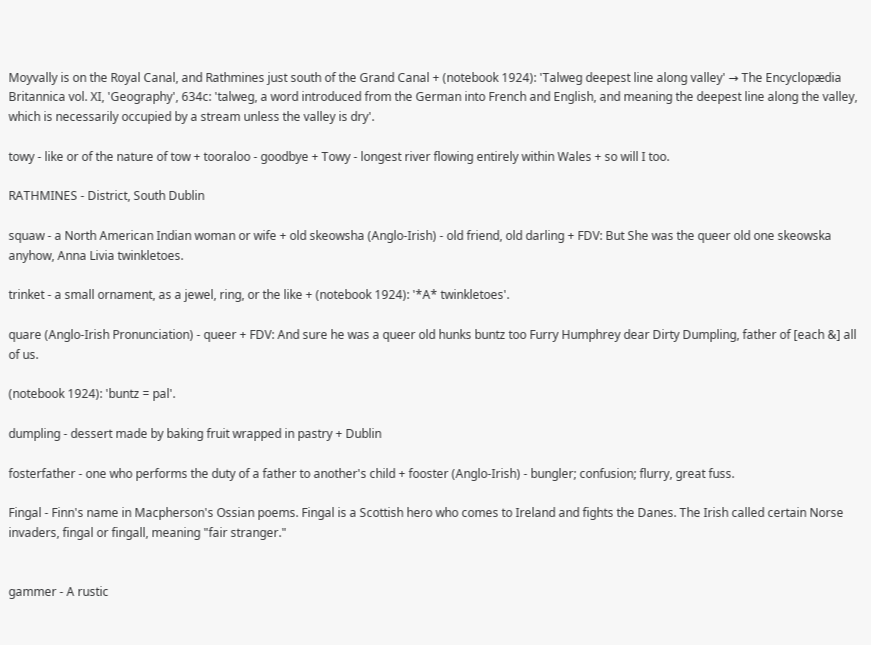Moyvally is on the Royal Canal, and Rathmines just south of the Grand Canal + (notebook 1924): 'Talweg deepest line along valley' → The Encyclopædia Britannica vol. XI, 'Geography', 634c: 'talweg, a word introduced from the German into French and English, and meaning the deepest line along the valley, which is necessarily occupied by a stream unless the valley is dry'.

towy - like or of the nature of tow + tooraloo - goodbye + Towy - longest river flowing entirely within Wales + so will I too.

RATHMINES - District, South Dublin

squaw - a North American Indian woman or wife + old skeowsha (Anglo-Irish) - old friend, old darling + FDV: But She was the queer old one skeowska anyhow, Anna Livia twinkletoes.

trinket - a small ornament, as a jewel, ring, or the like + (notebook 1924): '*A* twinkletoes'.

quare (Anglo-Irish Pronunciation) - queer + FDV: And sure he was a queer old hunks buntz too Furry Humphrey dear Dirty Dumpling, father of [each &] all of us.

(notebook 1924): 'buntz = pal'.

dumpling - dessert made by baking fruit wrapped in pastry + Dublin

fosterfather - one who performs the duty of a father to another's child + fooster (Anglo-Irish) - bungler; confusion; flurry, great fuss.

Fingal - Finn's name in Macpherson's Ossian poems. Fingal is a Scottish hero who comes to Ireland and fights the Danes. The Irish called certain Norse invaders, fingal or fingall, meaning "fair stranger."


gammer - A rustic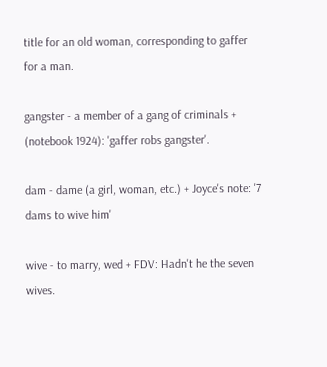title for an old woman, corresponding to gaffer for a man.

gangster - a member of a gang of criminals + (notebook 1924): 'gaffer robs gangster'.

dam - dame (a girl, woman, etc.) + Joyce's note: '7 dams to wive him'

wive - to marry, wed + FDV: Hadn't he the seven wives.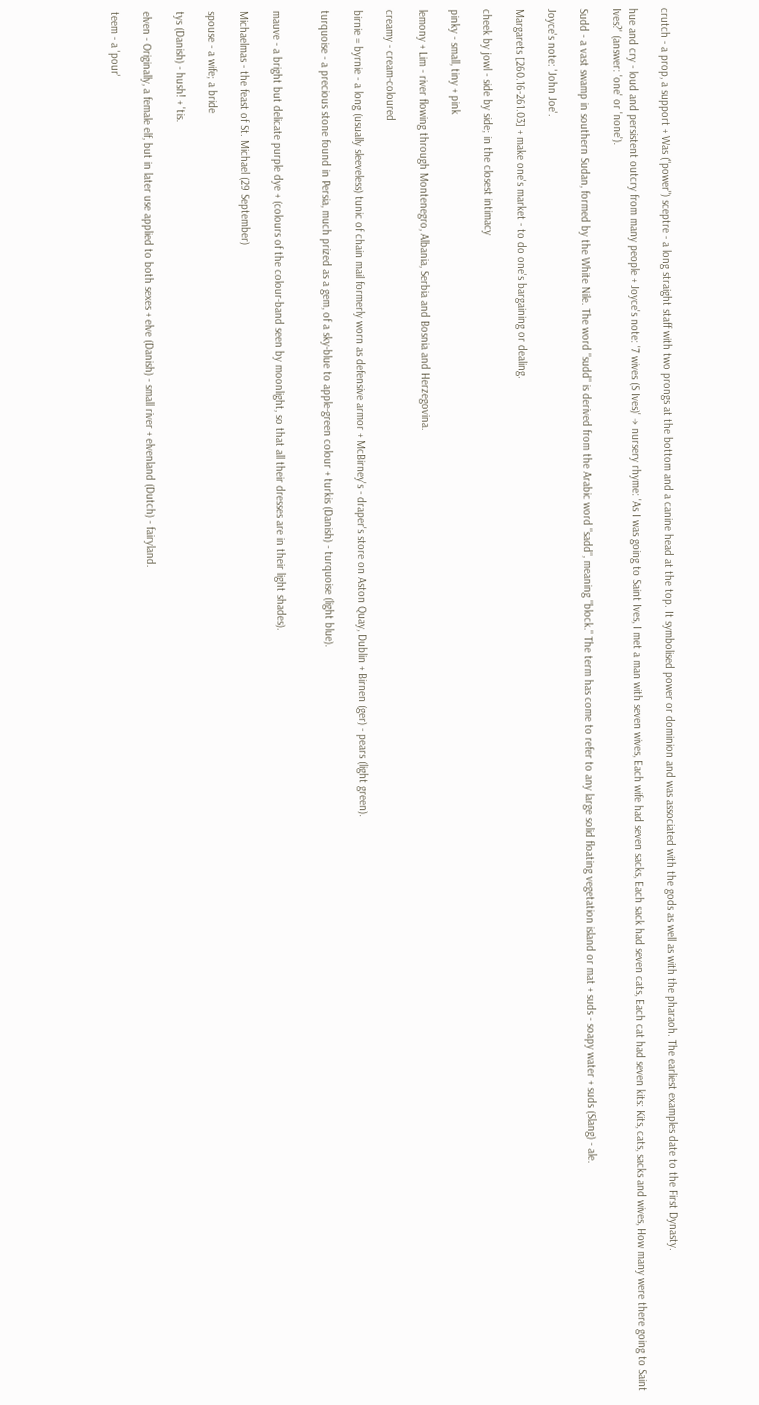crutch - a prop, a support + Was ("power") sceptre - a long straight staff with two prongs at the bottom and a canine head at the top. It symbolised power or dominion and was associated with the gods as well as with the pharaoh. The earliest examples date to the First Dynasty.

hue and cry - loud and persistent outcry from many people + Joyce's note: '7 wives (S Ives)' → nursery rhyme: 'As I was going to Saint Ives, I met a man with seven wives, Each wife had seven sacks, Each sack had seven cats, Each cat had seven kits: Kits, cats, sacks and wives, How many were there going to Saint Ives?' (answer: 'one' or 'none').

Sudd - a vast swamp in southern Sudan, formed by the White Nile. The word "sudd" is derived from the Arabic word "sadd", meaning "block." The term has come to refer to any large solid floating vegetation island or mat + suds - soapy water + suds (Slang) - ale.

Joyce's note: 'John Joe'.

Margarets [260.16-261.03] + make one's market - to do one's bargaining or dealing.

cheek by jowl - side by side; in the closest intimacy

pinky - small, tiny + pink

lemony + Lim - river flowing through Montenegro, Albania, Serbia and Bosnia and Herzegovina.

creamy - cream-coloured

birnie = byrnie - a long (usually sleeveless) tunic of chain mail formerly worn as defensive armor + McBirney's - draper's store on Aston Quay, Dublin + Birnen (ger) - pears (light green).

turquoise - a precious stone found in Persia, much prized as a gem, of a sky-blue to apple-green colour + turkis (Danish) - turquoise (light blue).


mauve - a bright but delicate purple dye + (colours of the colour-band seen by moonlight, so that all their dresses are in their light shades).

Michaelmas - the feast of St. Michael (29 September)

spouse - a wife; a bride

tys (Danish) - hush! + 'tis.

elven - Originally, a female elf, but in later use applied to both sexes + elve (Danish) - small river + elvenland (Dutch) - fairyland.

teem - a 'pour'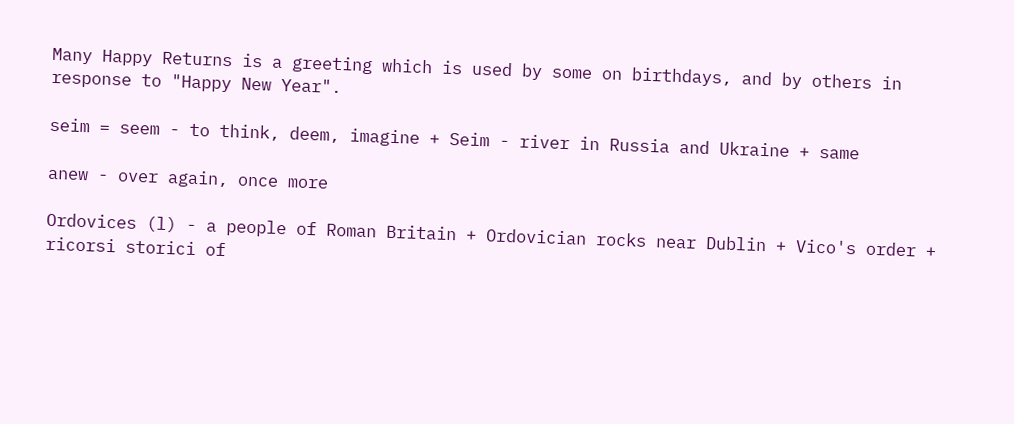Many Happy Returns is a greeting which is used by some on birthdays, and by others in response to "Happy New Year".

seim = seem - to think, deem, imagine + Seim - river in Russia and Ukraine + same

anew - over again, once more

Ordovices (l) - a people of Roman Britain + Ordovician rocks near Dublin + Vico's order + ricorsi storici of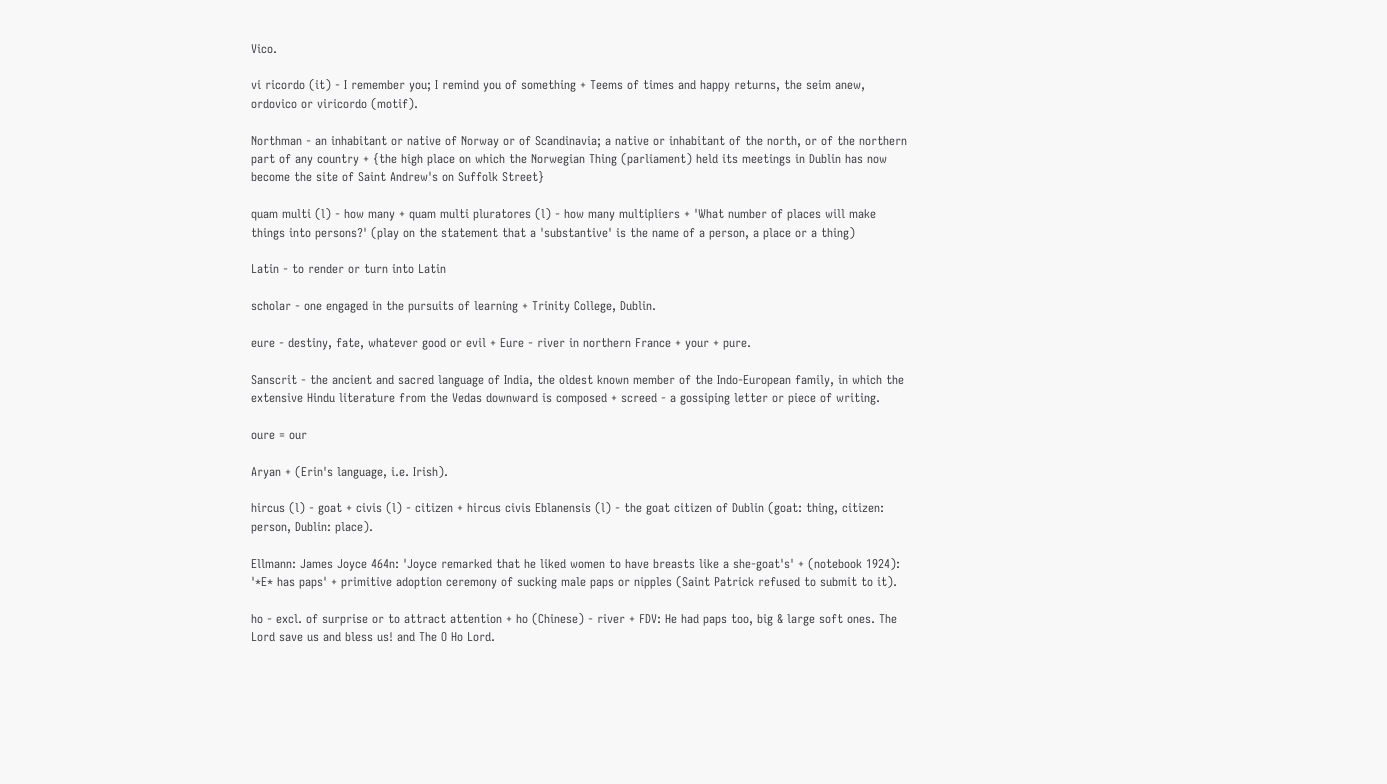Vico.

vi ricordo (it) - I remember you; I remind you of something + Teems of times and happy returns, the seim anew, ordovico or viricordo (motif).

Northman - an inhabitant or native of Norway or of Scandinavia; a native or inhabitant of the north, or of the northern part of any country + {the high place on which the Norwegian Thing (parliament) held its meetings in Dublin has now become the site of Saint Andrew's on Suffolk Street}

quam multi (l) - how many + quam multi pluratores (l) - how many multipliers + 'What number of places will make things into persons?' (play on the statement that a 'substantive' is the name of a person, a place or a thing)

Latin - to render or turn into Latin

scholar - one engaged in the pursuits of learning + Trinity College, Dublin.

eure - destiny, fate, whatever good or evil + Eure - river in northern France + your + pure.

Sanscrit - the ancient and sacred language of India, the oldest known member of the Indo-European family, in which the extensive Hindu literature from the Vedas downward is composed + screed - a gossiping letter or piece of writing.

oure = our

Aryan + (Erin's language, i.e. Irish).

hircus (l) - goat + civis (l) - citizen + hircus civis Eblanensis (l) - the goat citizen of Dublin (goat: thing, citizen: person, Dublin: place).

Ellmann: James Joyce 464n: 'Joyce remarked that he liked women to have breasts like a she-goat's' + (notebook 1924): '*E* has paps' + primitive adoption ceremony of sucking male paps or nipples (Saint Patrick refused to submit to it).

ho - excl. of surprise or to attract attention + ho (Chinese) - river + FDV: He had paps too, big & large soft ones. The Lord save us and bless us! and The O Ho Lord.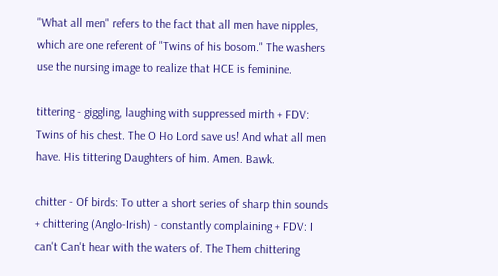"What all men" refers to the fact that all men have nipples, which are one referent of "Twins of his bosom." The washers use the nursing image to realize that HCE is feminine.

tittering - giggling, laughing with suppressed mirth + FDV: Twins of his chest. The O Ho Lord save us! And what all men have. His tittering Daughters of him. Amen. Bawk.

chitter - Of birds: To utter a short series of sharp thin sounds + chittering (Anglo-Irish) - constantly complaining + FDV: I can't Can't hear with the waters of. The Them chittering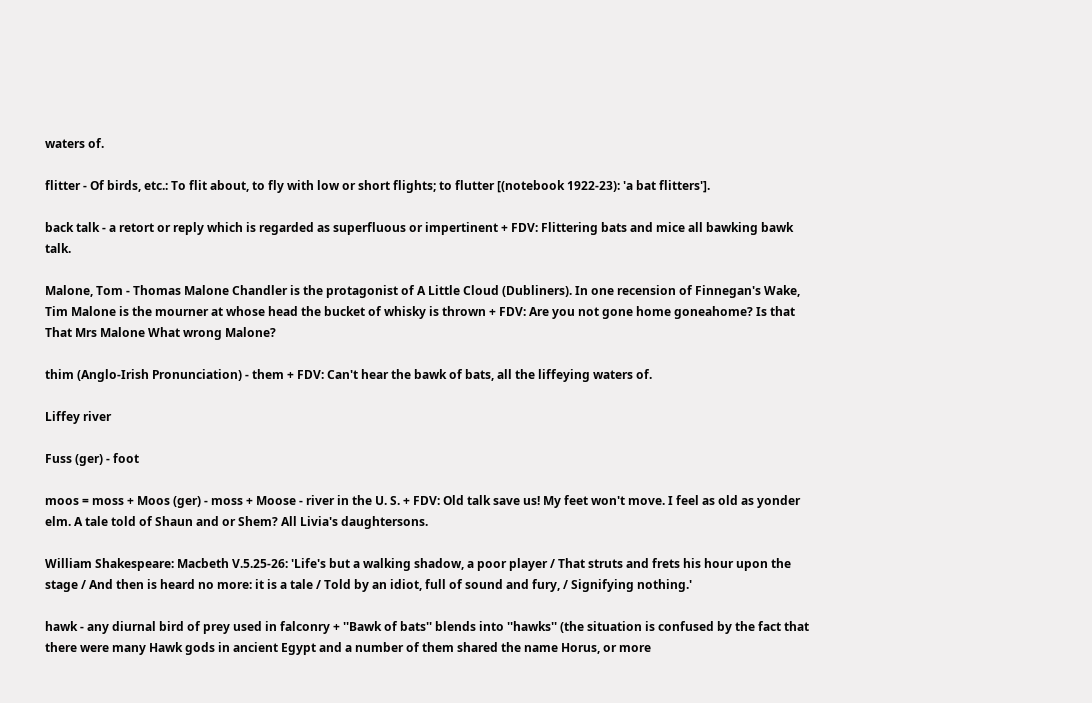waters of.

flitter - Of birds, etc.: To flit about, to fly with low or short flights; to flutter [(notebook 1922-23): 'a bat flitters'].

back talk - a retort or reply which is regarded as superfluous or impertinent + FDV: Flittering bats and mice all bawking bawk talk.

Malone, Tom - Thomas Malone Chandler is the protagonist of A Little Cloud (Dubliners). In one recension of Finnegan's Wake, Tim Malone is the mourner at whose head the bucket of whisky is thrown + FDV: Are you not gone home goneahome? Is that That Mrs Malone What wrong Malone?

thim (Anglo-Irish Pronunciation) - them + FDV: Can't hear the bawk of bats, all the liffeying waters of.

Liffey river

Fuss (ger) - foot

moos = moss + Moos (ger) - moss + Moose - river in the U. S. + FDV: Old talk save us! My feet won't move. I feel as old as yonder elm. A tale told of Shaun and or Shem? All Livia's daughtersons.

William Shakespeare: Macbeth V.5.25-26: 'Life's but a walking shadow, a poor player / That struts and frets his hour upon the stage / And then is heard no more: it is a tale / Told by an idiot, full of sound and fury, / Signifying nothing.'

hawk - any diurnal bird of prey used in falconry + ''Bawk of bats'' blends into ''hawks'' (the situation is confused by the fact that there were many Hawk gods in ancient Egypt and a number of them shared the name Horus, or more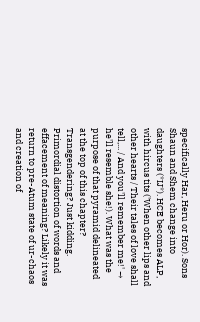specifically Har, Heru or Hor). Sons Shaun and Shem change into daughters (*IJ*). HCE becomes ALP, with hircus tits ('When other lips and other hearts / Their tales of love shall tell,... / And you'll remember me!' → he'll resemble she!). What was the purpose of that pyramid delineated at the top of this chapter? Transgendering? Just kidding. Primordial distortion of words and effacement of meaning? Likely it was return to pre-Atum state of ur-chaos and creation of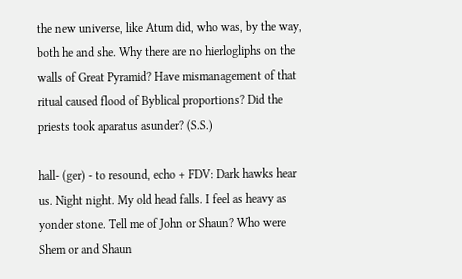the new universe, like Atum did, who was, by the way, both he and she. Why there are no hierlogliphs on the walls of Great Pyramid? Have mismanagement of that ritual caused flood of Byblical proportions? Did the priests took aparatus asunder? (S.S.)

hall- (ger) - to resound, echo + FDV: Dark hawks hear us. Night night. My old head falls. I feel as heavy as yonder stone. Tell me of John or Shaun? Who were Shem or and Shaun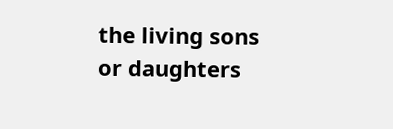the living sons or daughters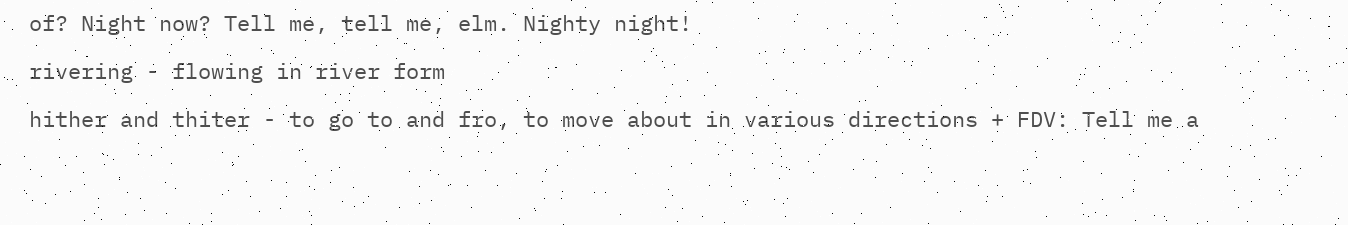of? Night now? Tell me, tell me, elm. Nighty night!

rivering - flowing in river form

hither and thiter - to go to and fro, to move about in various directions + FDV: Tell me a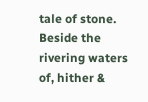tale of stone. Beside the rivering waters of, hither &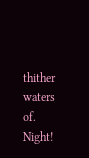thither waters of. Night!